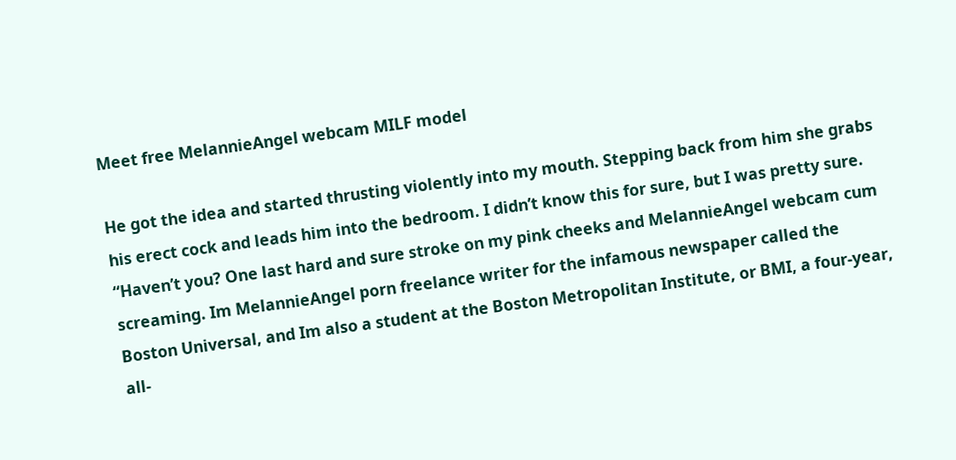Meet free MelannieAngel webcam MILF model

He got the idea and started thrusting violently into my mouth. Stepping back from him she grabs his erect cock and leads him into the bedroom. I didn’t know this for sure, but I was pretty sure. “Haven’t you? One last hard and sure stroke on my pink cheeks and MelannieAngel webcam cum screaming. Im MelannieAngel porn freelance writer for the infamous newspaper called the Boston Universal, and Im also a student at the Boston Metropolitan Institute, or BMI, a four-year, all-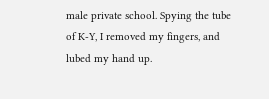male private school. Spying the tube of K-Y, I removed my fingers, and lubed my hand up.